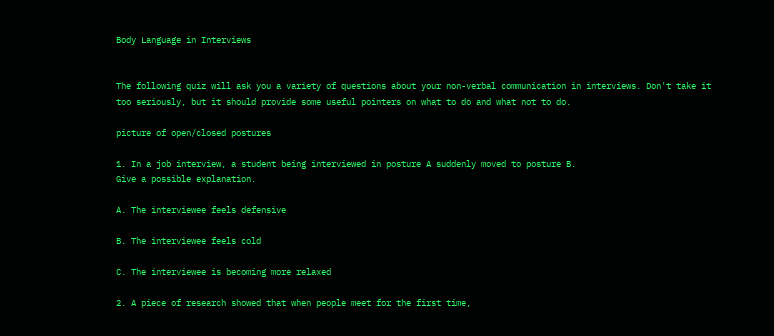Body Language in Interviews


The following quiz will ask you a variety of questions about your non-verbal communication in interviews. Don't take it too seriously, but it should provide some useful pointers on what to do and what not to do.

picture of open/closed postures

1. In a job interview, a student being interviewed in posture A suddenly moved to posture B.
Give a possible explanation.

A. The interviewee feels defensive

B. The interviewee feels cold

C. The interviewee is becoming more relaxed

2. A piece of research showed that when people meet for the first time,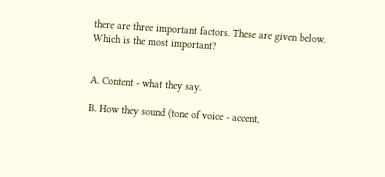there are three important factors. These are given below.
Which is the most important?


A. Content - what they say.

B. How they sound (tone of voice - accent,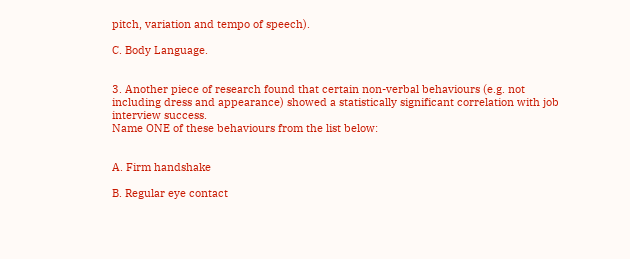pitch, variation and tempo of speech).

C. Body Language.


3. Another piece of research found that certain non-verbal behaviours (e.g. not including dress and appearance) showed a statistically significant correlation with job interview success.
Name ONE of these behaviours from the list below:


A. Firm handshake

B. Regular eye contact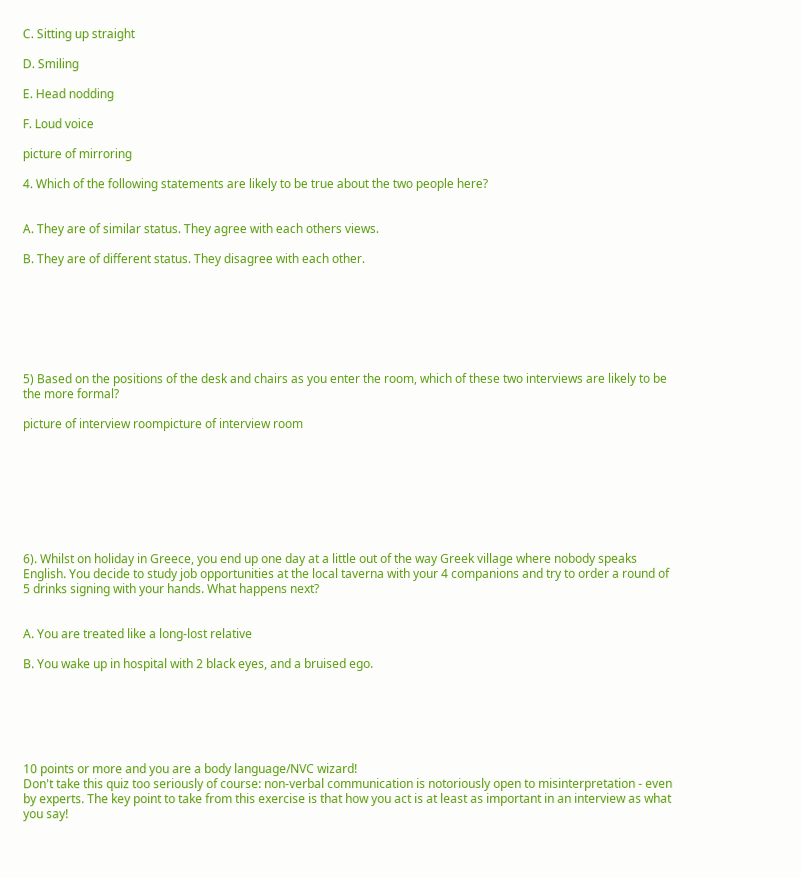C. Sitting up straight

D. Smiling

E. Head nodding

F. Loud voice

picture of mirroring

4. Which of the following statements are likely to be true about the two people here?


A. They are of similar status. They agree with each others views.

B. They are of different status. They disagree with each other.







5) Based on the positions of the desk and chairs as you enter the room, which of these two interviews are likely to be the more formal?

picture of interview roompicture of interview room








6). Whilst on holiday in Greece, you end up one day at a little out of the way Greek village where nobody speaks English. You decide to study job opportunities at the local taverna with your 4 companions and try to order a round of 5 drinks signing with your hands. What happens next?


A. You are treated like a long-lost relative

B. You wake up in hospital with 2 black eyes, and a bruised ego.






10 points or more and you are a body language/NVC wizard!
Don't take this quiz too seriously of course: non-verbal communication is notoriously open to misinterpretation - even by experts. The key point to take from this exercise is that how you act is at least as important in an interview as what you say!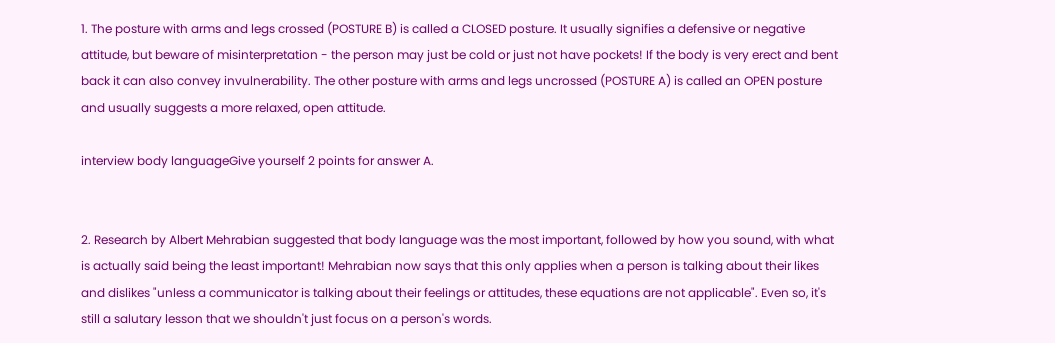1. The posture with arms and legs crossed (POSTURE B) is called a CLOSED posture. It usually signifies a defensive or negative attitude, but beware of misinterpretation - the person may just be cold or just not have pockets! If the body is very erect and bent back it can also convey invulnerability. The other posture with arms and legs uncrossed (POSTURE A) is called an OPEN posture and usually suggests a more relaxed, open attitude.

interview body languageGive yourself 2 points for answer A.


2. Research by Albert Mehrabian suggested that body language was the most important, followed by how you sound, with what is actually said being the least important! Mehrabian now says that this only applies when a person is talking about their likes and dislikes "unless a communicator is talking about their feelings or attitudes, these equations are not applicable". Even so, it's still a salutary lesson that we shouldn't just focus on a person's words.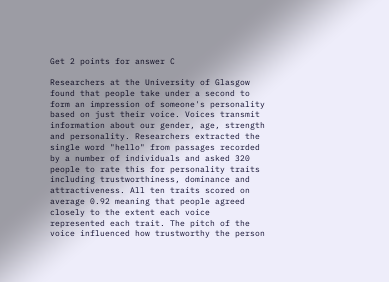Get 2 points for answer C

Researchers at the University of Glasgow found that people take under a second to form an impression of someone's personality based on just their voice. Voices transmit  information about our gender, age, strength and personality. Researchers extracted the single word "hello" from passages recorded by a number of individuals and asked 320 people to rate this for personality traits including trustworthiness, dominance and attractiveness. All ten traits scored on average 0.92 meaning that people agreed closely to the extent each voice represented each trait. The pitch of the voice influenced how trustworthy the person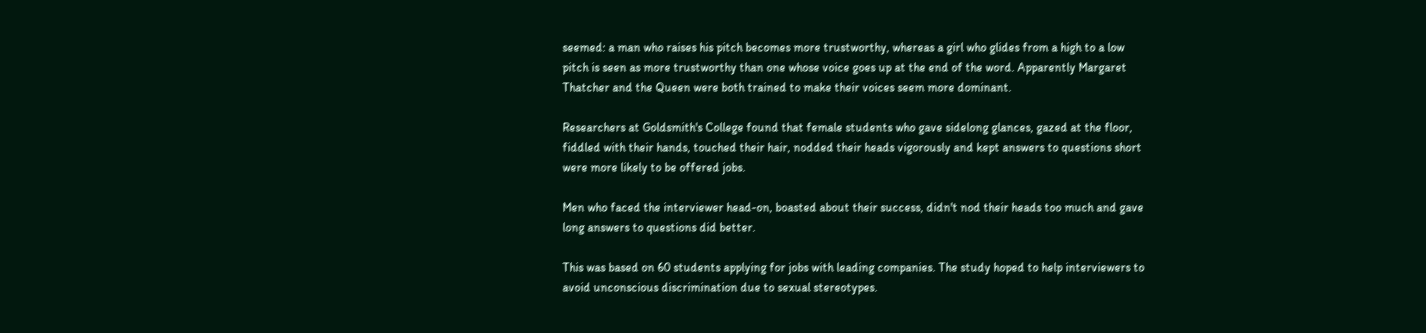seemed: a man who raises his pitch becomes more trustworthy, whereas a girl who glides from a high to a low pitch is seen as more trustworthy than one whose voice goes up at the end of the word. Apparently Margaret Thatcher and the Queen were both trained to make their voices seem more dominant.

Researchers at Goldsmith's College found that female students who gave sidelong glances, gazed at the floor, fiddled with their hands, touched their hair, nodded their heads vigorously and kept answers to questions short were more likely to be offered jobs.

Men who faced the interviewer head-on, boasted about their success, didn't nod their heads too much and gave long answers to questions did better.

This was based on 60 students applying for jobs with leading companies. The study hoped to help interviewers to avoid unconscious discrimination due to sexual stereotypes.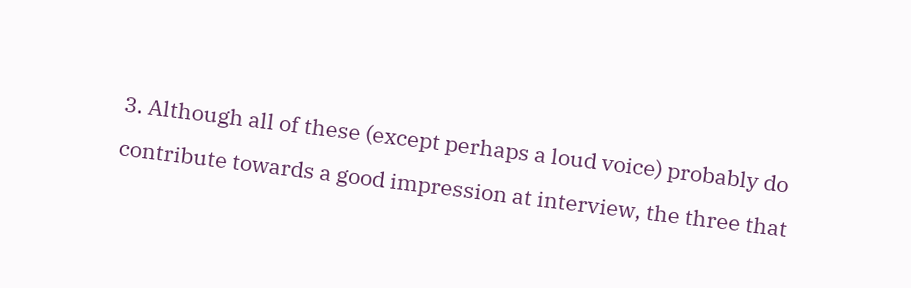3. Although all of these (except perhaps a loud voice) probably do contribute towards a good impression at interview, the three that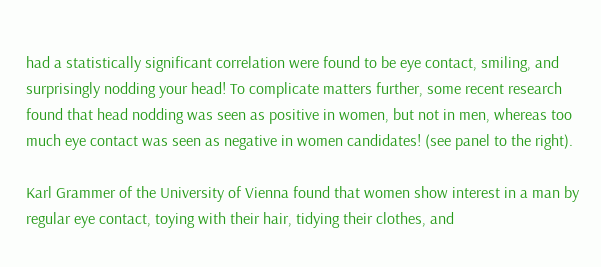had a statistically significant correlation were found to be eye contact, smiling, and surprisingly nodding your head! To complicate matters further, some recent research found that head nodding was seen as positive in women, but not in men, whereas too much eye contact was seen as negative in women candidates! (see panel to the right).

Karl Grammer of the University of Vienna found that women show interest in a man by regular eye contact, toying with their hair, tidying their clothes, and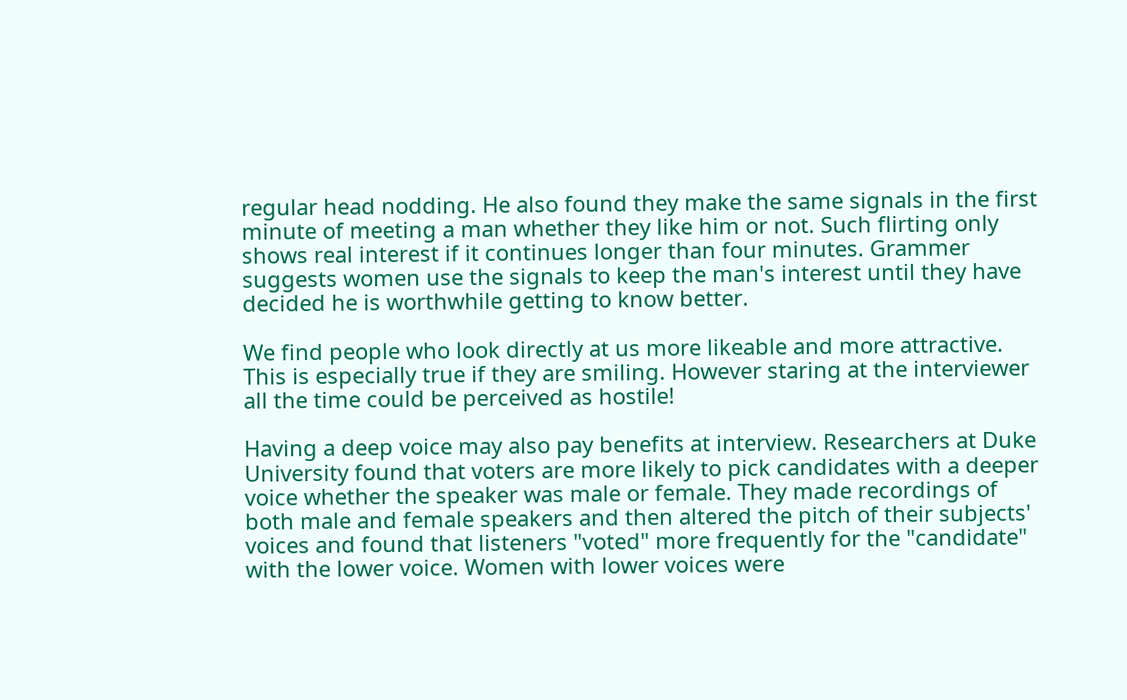regular head nodding. He also found they make the same signals in the first minute of meeting a man whether they like him or not. Such flirting only shows real interest if it continues longer than four minutes. Grammer suggests women use the signals to keep the man's interest until they have decided he is worthwhile getting to know better.

We find people who look directly at us more likeable and more attractive. This is especially true if they are smiling. However staring at the interviewer all the time could be perceived as hostile!

Having a deep voice may also pay benefits at interview. Researchers at Duke University found that voters are more likely to pick candidates with a deeper voice whether the speaker was male or female. They made recordings of both male and female speakers and then altered the pitch of their subjects' voices and found that listeners "voted" more frequently for the "candidate" with the lower voice. Women with lower voices were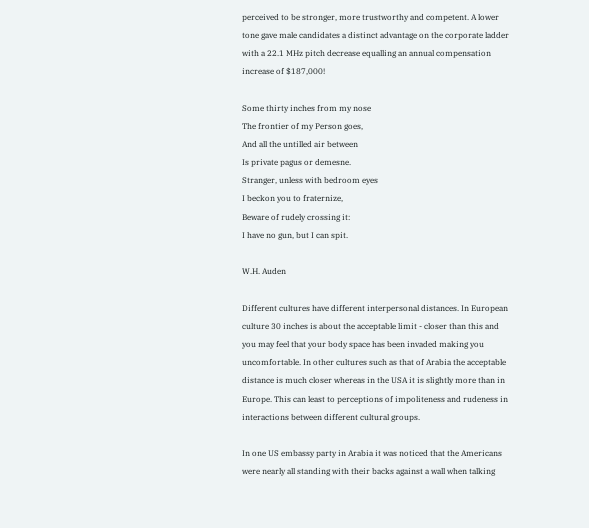perceived to be stronger, more trustworthy and competent. A lower tone gave male candidates a distinct advantage on the corporate ladder with a 22.1 MHz pitch decrease equalling an annual compensation increase of $187,000!

Some thirty inches from my nose
The frontier of my Person goes,
And all the untilled air between
Is private pagus or demesne.
Stranger, unless with bedroom eyes
I beckon you to fraternize,
Beware of rudely crossing it:
I have no gun, but I can spit.

W.H. Auden

Different cultures have different interpersonal distances. In European culture 30 inches is about the acceptable limit - closer than this and you may feel that your body space has been invaded making you uncomfortable. In other cultures such as that of Arabia the acceptable distance is much closer whereas in the USA it is slightly more than in Europe. This can least to perceptions of impoliteness and rudeness in interactions between different cultural groups.

In one US embassy party in Arabia it was noticed that the Americans were nearly all standing with their backs against a wall when talking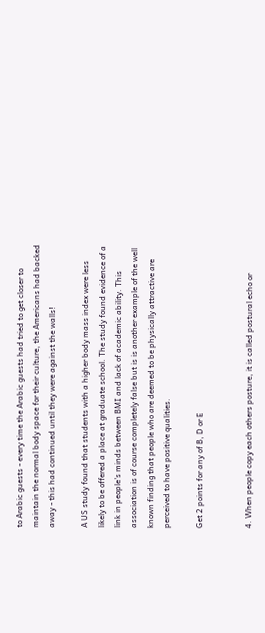to Arabic guests - every time the Arabic guests had tried to get closer to maintain the normal body space for their culture, the Americans had backed away - this had continued until they were against the walls!

A US study found that students with a higher body mass index were less likely to be offered a place at graduate school. The study found evidence of a link in people's minds between BMI and lack of academic ability. This association is of course completely false but is is another example of the well known finding that people who are deemed to be physically attractive are perceived to have positive qualities.

Get 2 points for any of B, D or E


4. When people copy each others posture, it is called postural echo or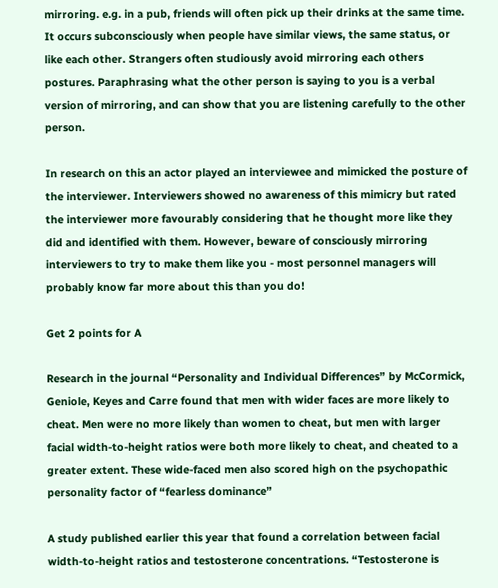mirroring. e.g. in a pub, friends will often pick up their drinks at the same time. It occurs subconsciously when people have similar views, the same status, or like each other. Strangers often studiously avoid mirroring each others postures. Paraphrasing what the other person is saying to you is a verbal version of mirroring, and can show that you are listening carefully to the other person.

In research on this an actor played an interviewee and mimicked the posture of the interviewer. Interviewers showed no awareness of this mimicry but rated the interviewer more favourably considering that he thought more like they did and identified with them. However, beware of consciously mirroring interviewers to try to make them like you - most personnel managers will probably know far more about this than you do!

Get 2 points for A

Research in the journal “Personality and Individual Differences” by McCormick, Geniole, Keyes and Carre found that men with wider faces are more likely to cheat. Men were no more likely than women to cheat, but men with larger facial width-to-height ratios were both more likely to cheat, and cheated to a greater extent. These wide-faced men also scored high on the psychopathic personality factor of “fearless dominance”

A study published earlier this year that found a correlation between facial width-to-height ratios and testosterone concentrations. “Testosterone is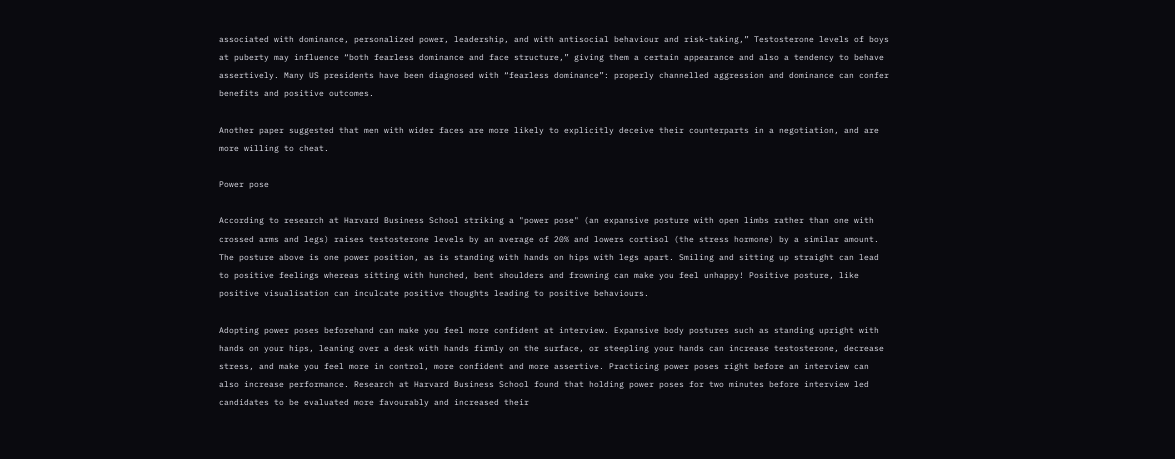associated with dominance, personalized power, leadership, and with antisocial behaviour and risk-taking,” Testosterone levels of boys at puberty may influence “both fearless dominance and face structure,” giving them a certain appearance and also a tendency to behave assertively. Many US presidents have been diagnosed with “fearless dominance”: properly channelled aggression and dominance can confer benefits and positive outcomes.

Another paper suggested that men with wider faces are more likely to explicitly deceive their counterparts in a negotiation, and are more willing to cheat.

Power pose

According to research at Harvard Business School striking a "power pose" (an expansive posture with open limbs rather than one with crossed arms and legs) raises testosterone levels by an average of 20% and lowers cortisol (the stress hormone) by a similar amount. The posture above is one power position, as is standing with hands on hips with legs apart. Smiling and sitting up straight can lead to positive feelings whereas sitting with hunched, bent shoulders and frowning can make you feel unhappy! Positive posture, like positive visualisation can inculcate positive thoughts leading to positive behaviours.

Adopting power poses beforehand can make you feel more confident at interview. Expansive body postures such as standing upright with hands on your hips, leaning over a desk with hands firmly on the surface, or steepling your hands can increase testosterone, decrease stress, and make you feel more in control, more confident and more assertive. Practicing power poses right before an interview can also increase performance. Research at Harvard Business School found that holding power poses for two minutes before interview led candidates to be evaluated more favourably and increased their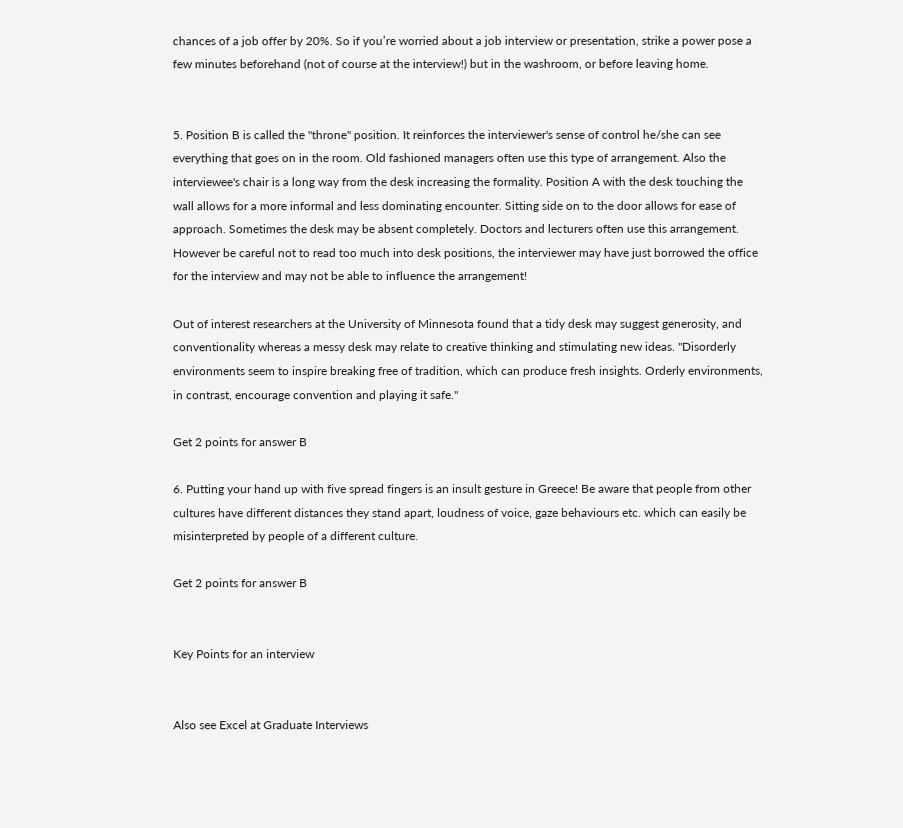chances of a job offer by 20%. So if you’re worried about a job interview or presentation, strike a power pose a few minutes beforehand (not of course at the interview!) but in the washroom, or before leaving home.


5. Position B is called the "throne" position. It reinforces the interviewer's sense of control he/she can see everything that goes on in the room. Old fashioned managers often use this type of arrangement. Also the interviewee's chair is a long way from the desk increasing the formality. Position A with the desk touching the wall allows for a more informal and less dominating encounter. Sitting side on to the door allows for ease of approach. Sometimes the desk may be absent completely. Doctors and lecturers often use this arrangement. However be careful not to read too much into desk positions, the interviewer may have just borrowed the office for the interview and may not be able to influence the arrangement!

Out of interest researchers at the University of Minnesota found that a tidy desk may suggest generosity, and conventionality whereas a messy desk may relate to creative thinking and stimulating new ideas. "Disorderly environments seem to inspire breaking free of tradition, which can produce fresh insights. Orderly environments, in contrast, encourage convention and playing it safe."

Get 2 points for answer B

6. Putting your hand up with five spread fingers is an insult gesture in Greece! Be aware that people from other cultures have different distances they stand apart, loudness of voice, gaze behaviours etc. which can easily be misinterpreted by people of a different culture.

Get 2 points for answer B


Key Points for an interview


Also see Excel at Graduate Interviews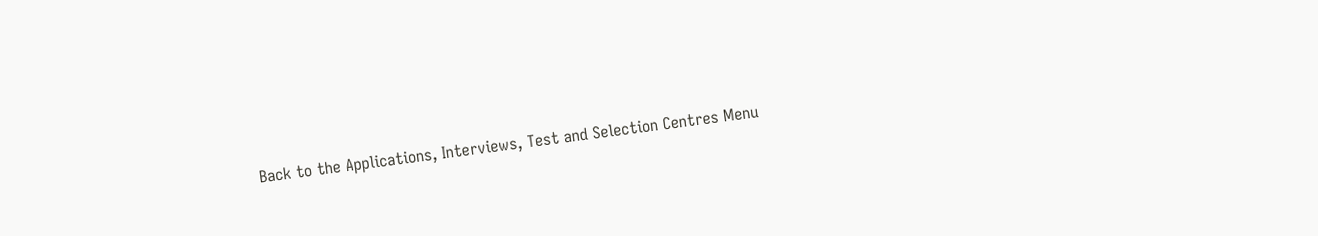Back to the Applications, Interviews, Test and Selection Centres Menu